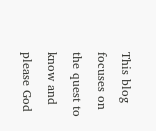This blog focuses on the quest to know and please God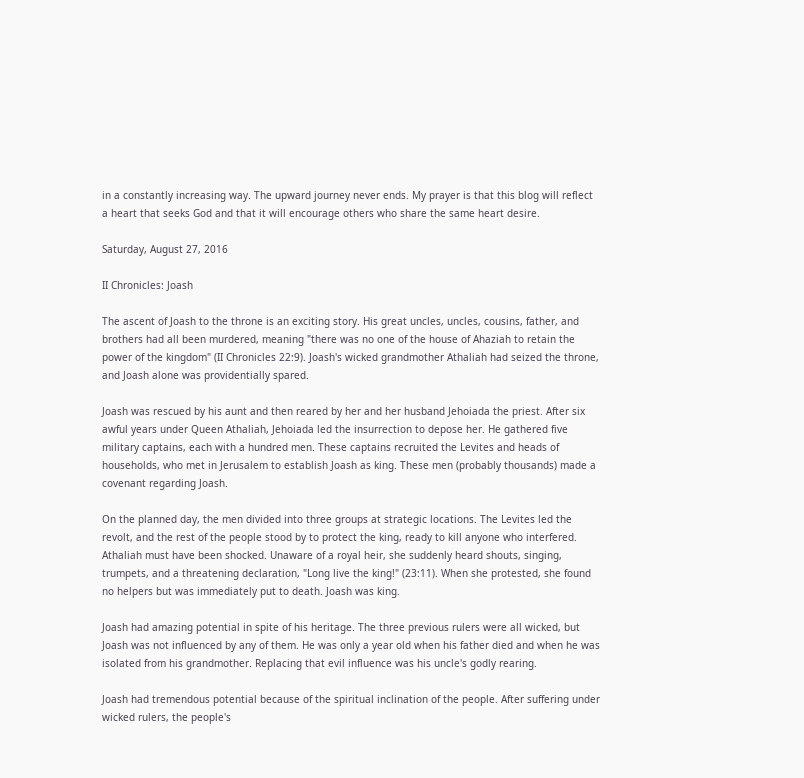in a constantly increasing way. The upward journey never ends. My prayer is that this blog will reflect a heart that seeks God and that it will encourage others who share the same heart desire.

Saturday, August 27, 2016

II Chronicles: Joash

The ascent of Joash to the throne is an exciting story. His great uncles, uncles, cousins, father, and brothers had all been murdered, meaning "there was no one of the house of Ahaziah to retain the power of the kingdom" (II Chronicles 22:9). Joash's wicked grandmother Athaliah had seized the throne, and Joash alone was providentially spared.

Joash was rescued by his aunt and then reared by her and her husband Jehoiada the priest. After six awful years under Queen Athaliah, Jehoiada led the insurrection to depose her. He gathered five military captains, each with a hundred men. These captains recruited the Levites and heads of households, who met in Jerusalem to establish Joash as king. These men (probably thousands) made a covenant regarding Joash.

On the planned day, the men divided into three groups at strategic locations. The Levites led the revolt, and the rest of the people stood by to protect the king, ready to kill anyone who interfered. Athaliah must have been shocked. Unaware of a royal heir, she suddenly heard shouts, singing, trumpets, and a threatening declaration, "Long live the king!" (23:11). When she protested, she found no helpers but was immediately put to death. Joash was king.

Joash had amazing potential in spite of his heritage. The three previous rulers were all wicked, but Joash was not influenced by any of them. He was only a year old when his father died and when he was isolated from his grandmother. Replacing that evil influence was his uncle's godly rearing.

Joash had tremendous potential because of the spiritual inclination of the people. After suffering under wicked rulers, the people's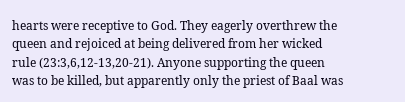hearts were receptive to God. They eagerly overthrew the queen and rejoiced at being delivered from her wicked rule (23:3,6,12-13,20-21). Anyone supporting the queen was to be killed, but apparently only the priest of Baal was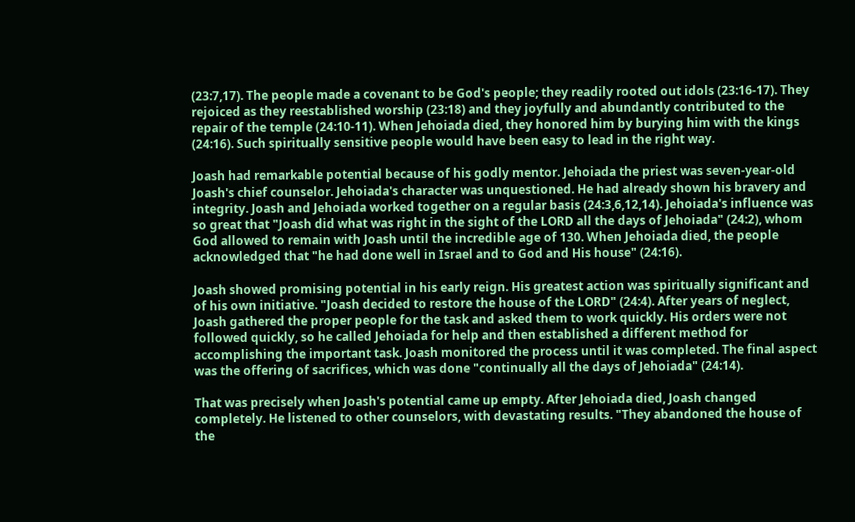(23:7,17). The people made a covenant to be God's people; they readily rooted out idols (23:16-17). They rejoiced as they reestablished worship (23:18) and they joyfully and abundantly contributed to the repair of the temple (24:10-11). When Jehoiada died, they honored him by burying him with the kings (24:16). Such spiritually sensitive people would have been easy to lead in the right way.

Joash had remarkable potential because of his godly mentor. Jehoiada the priest was seven-year-old Joash's chief counselor. Jehoiada's character was unquestioned. He had already shown his bravery and integrity. Joash and Jehoiada worked together on a regular basis (24:3,6,12,14). Jehoiada's influence was so great that "Joash did what was right in the sight of the LORD all the days of Jehoiada" (24:2), whom God allowed to remain with Joash until the incredible age of 130. When Jehoiada died, the people acknowledged that "he had done well in Israel and to God and His house" (24:16).

Joash showed promising potential in his early reign. His greatest action was spiritually significant and of his own initiative. "Joash decided to restore the house of the LORD" (24:4). After years of neglect, Joash gathered the proper people for the task and asked them to work quickly. His orders were not followed quickly, so he called Jehoiada for help and then established a different method for accomplishing the important task. Joash monitored the process until it was completed. The final aspect was the offering of sacrifices, which was done "continually all the days of Jehoiada" (24:14).

That was precisely when Joash's potential came up empty. After Jehoiada died, Joash changed completely. He listened to other counselors, with devastating results. "They abandoned the house of the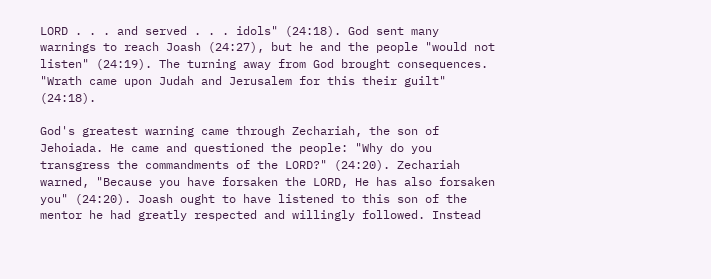LORD . . . and served . . . idols" (24:18). God sent many warnings to reach Joash (24:27), but he and the people "would not listen" (24:19). The turning away from God brought consequences. "Wrath came upon Judah and Jerusalem for this their guilt" (24:18).

God's greatest warning came through Zechariah, the son of Jehoiada. He came and questioned the people: "Why do you transgress the commandments of the LORD?" (24:20). Zechariah warned, "Because you have forsaken the LORD, He has also forsaken you" (24:20). Joash ought to have listened to this son of the mentor he had greatly respected and willingly followed. Instead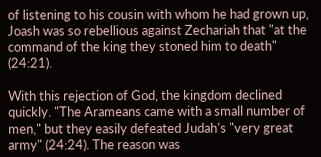of listening to his cousin with whom he had grown up, Joash was so rebellious against Zechariah that "at the command of the king they stoned him to death" (24:21).

With this rejection of God, the kingdom declined quickly. "The Arameans came with a small number of men," but they easily defeated Judah's "very great army" (24:24). The reason was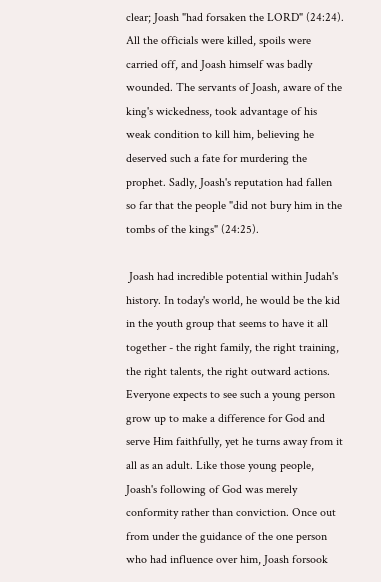clear; Joash "had forsaken the LORD" (24:24). All the officials were killed, spoils were carried off, and Joash himself was badly wounded. The servants of Joash, aware of the king's wickedness, took advantage of his weak condition to kill him, believing he deserved such a fate for murdering the prophet. Sadly, Joash's reputation had fallen so far that the people "did not bury him in the tombs of the kings" (24:25).

 Joash had incredible potential within Judah's history. In today's world, he would be the kid in the youth group that seems to have it all together - the right family, the right training, the right talents, the right outward actions. Everyone expects to see such a young person grow up to make a difference for God and serve Him faithfully, yet he turns away from it all as an adult. Like those young people, Joash's following of God was merely conformity rather than conviction. Once out from under the guidance of the one person who had influence over him, Joash forsook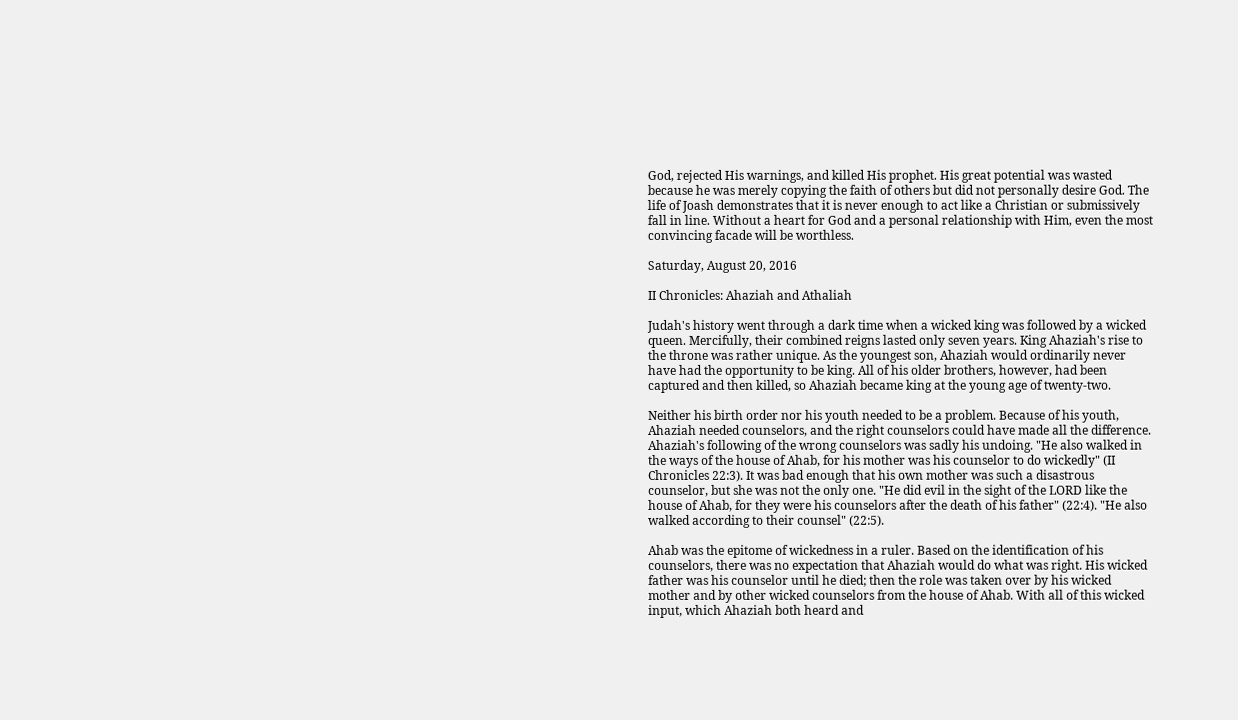God, rejected His warnings, and killed His prophet. His great potential was wasted because he was merely copying the faith of others but did not personally desire God. The life of Joash demonstrates that it is never enough to act like a Christian or submissively fall in line. Without a heart for God and a personal relationship with Him, even the most convincing facade will be worthless.

Saturday, August 20, 2016

II Chronicles: Ahaziah and Athaliah

Judah's history went through a dark time when a wicked king was followed by a wicked queen. Mercifully, their combined reigns lasted only seven years. King Ahaziah's rise to the throne was rather unique. As the youngest son, Ahaziah would ordinarily never have had the opportunity to be king. All of his older brothers, however, had been captured and then killed, so Ahaziah became king at the young age of twenty-two.

Neither his birth order nor his youth needed to be a problem. Because of his youth, Ahaziah needed counselors, and the right counselors could have made all the difference. Ahaziah's following of the wrong counselors was sadly his undoing. "He also walked in the ways of the house of Ahab, for his mother was his counselor to do wickedly" (II Chronicles 22:3). It was bad enough that his own mother was such a disastrous counselor, but she was not the only one. "He did evil in the sight of the LORD like the house of Ahab, for they were his counselors after the death of his father" (22:4). "He also walked according to their counsel" (22:5).

Ahab was the epitome of wickedness in a ruler. Based on the identification of his counselors, there was no expectation that Ahaziah would do what was right. His wicked father was his counselor until he died; then the role was taken over by his wicked mother and by other wicked counselors from the house of Ahab. With all of this wicked input, which Ahaziah both heard and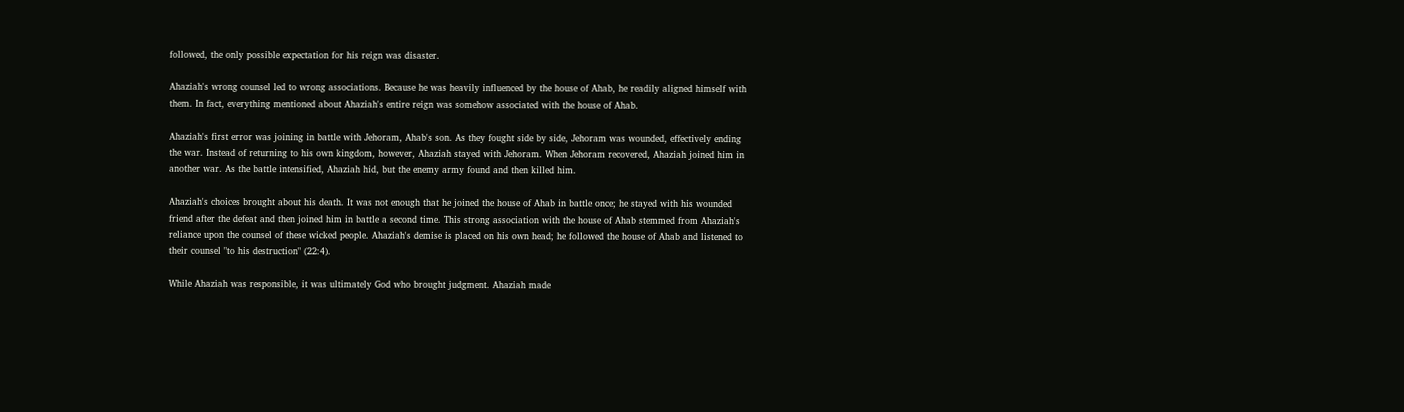followed, the only possible expectation for his reign was disaster.

Ahaziah's wrong counsel led to wrong associations. Because he was heavily influenced by the house of Ahab, he readily aligned himself with them. In fact, everything mentioned about Ahaziah's entire reign was somehow associated with the house of Ahab.

Ahaziah's first error was joining in battle with Jehoram, Ahab's son. As they fought side by side, Jehoram was wounded, effectively ending the war. Instead of returning to his own kingdom, however, Ahaziah stayed with Jehoram. When Jehoram recovered, Ahaziah joined him in another war. As the battle intensified, Ahaziah hid, but the enemy army found and then killed him.

Ahaziah's choices brought about his death. It was not enough that he joined the house of Ahab in battle once; he stayed with his wounded friend after the defeat and then joined him in battle a second time. This strong association with the house of Ahab stemmed from Ahaziah's reliance upon the counsel of these wicked people. Ahaziah's demise is placed on his own head; he followed the house of Ahab and listened to their counsel "to his destruction" (22:4).

While Ahaziah was responsible, it was ultimately God who brought judgment. Ahaziah made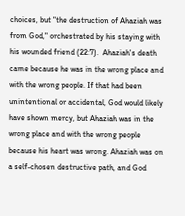choices, but "the destruction of Ahaziah was from God," orchestrated by his staying with his wounded friend (22:7).  Ahaziah's death came because he was in the wrong place and with the wrong people. If that had been unintentional or accidental, God would likely have shown mercy, but Ahaziah was in the wrong place and with the wrong people because his heart was wrong. Ahaziah was on a self-chosen destructive path, and God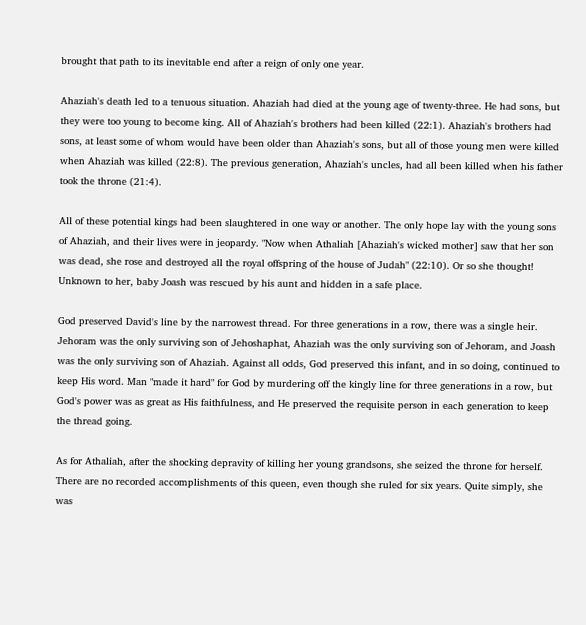brought that path to its inevitable end after a reign of only one year.

Ahaziah's death led to a tenuous situation. Ahaziah had died at the young age of twenty-three. He had sons, but they were too young to become king. All of Ahaziah's brothers had been killed (22:1). Ahaziah's brothers had sons, at least some of whom would have been older than Ahaziah's sons, but all of those young men were killed when Ahaziah was killed (22:8). The previous generation, Ahaziah's uncles, had all been killed when his father took the throne (21:4).

All of these potential kings had been slaughtered in one way or another. The only hope lay with the young sons of Ahaziah, and their lives were in jeopardy. "Now when Athaliah [Ahaziah's wicked mother] saw that her son was dead, she rose and destroyed all the royal offspring of the house of Judah" (22:10). Or so she thought! Unknown to her, baby Joash was rescued by his aunt and hidden in a safe place.

God preserved David's line by the narrowest thread. For three generations in a row, there was a single heir. Jehoram was the only surviving son of Jehoshaphat, Ahaziah was the only surviving son of Jehoram, and Joash was the only surviving son of Ahaziah. Against all odds, God preserved this infant, and in so doing, continued to keep His word. Man "made it hard" for God by murdering off the kingly line for three generations in a row, but God's power was as great as His faithfulness, and He preserved the requisite person in each generation to keep the thread going.

As for Athaliah, after the shocking depravity of killing her young grandsons, she seized the throne for herself. There are no recorded accomplishments of this queen, even though she ruled for six years. Quite simply, she was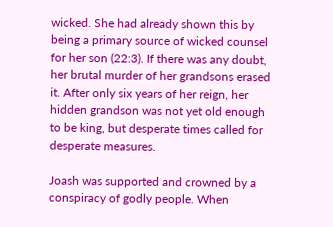wicked. She had already shown this by being a primary source of wicked counsel for her son (22:3). If there was any doubt, her brutal murder of her grandsons erased it. After only six years of her reign, her hidden grandson was not yet old enough to be king, but desperate times called for desperate measures.

Joash was supported and crowned by a conspiracy of godly people. When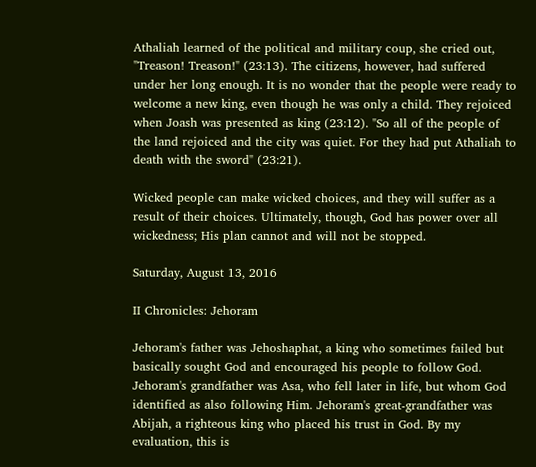Athaliah learned of the political and military coup, she cried out, "Treason! Treason!" (23:13). The citizens, however, had suffered under her long enough. It is no wonder that the people were ready to welcome a new king, even though he was only a child. They rejoiced when Joash was presented as king (23:12). "So all of the people of the land rejoiced and the city was quiet. For they had put Athaliah to death with the sword" (23:21).

Wicked people can make wicked choices, and they will suffer as a result of their choices. Ultimately, though, God has power over all wickedness; His plan cannot and will not be stopped.

Saturday, August 13, 2016

II Chronicles: Jehoram

Jehoram's father was Jehoshaphat, a king who sometimes failed but basically sought God and encouraged his people to follow God. Jehoram's grandfather was Asa, who fell later in life, but whom God identified as also following Him. Jehoram's great-grandfather was Abijah, a righteous king who placed his trust in God. By my evaluation, this is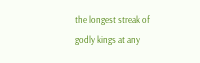the longest streak of godly kings at any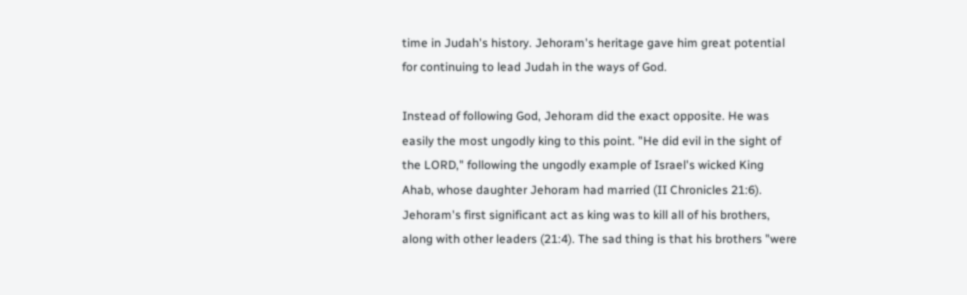time in Judah's history. Jehoram's heritage gave him great potential for continuing to lead Judah in the ways of God.

Instead of following God, Jehoram did the exact opposite. He was easily the most ungodly king to this point. "He did evil in the sight of the LORD," following the ungodly example of Israel's wicked King Ahab, whose daughter Jehoram had married (II Chronicles 21:6). Jehoram's first significant act as king was to kill all of his brothers, along with other leaders (21:4). The sad thing is that his brothers "were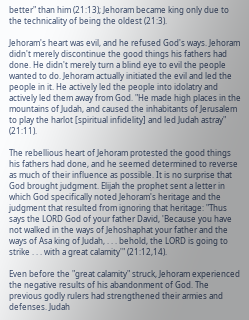better" than him (21:13); Jehoram became king only due to the technicality of being the oldest (21:3).

Jehoram's heart was evil, and he refused God's ways. Jehoram didn't merely discontinue the good things his fathers had done. He didn't merely turn a blind eye to evil the people wanted to do. Jehoram actually initiated the evil and led the people in it. He actively led the people into idolatry and actively led them away from God. "He made high places in the mountains of Judah, and caused the inhabitants of Jerusalem to play the harlot [spiritual infidelity] and led Judah astray" (21:11).

The rebellious heart of Jehoram protested the good things his fathers had done, and he seemed determined to reverse as much of their influence as possible. It is no surprise that God brought judgment. Elijah the prophet sent a letter in which God specifically noted Jehoram's heritage and the judgment that resulted from ignoring that heritage: "Thus says the LORD God of your father David, 'Because you have not walked in the ways of Jehoshaphat your father and the ways of Asa king of Judah, . . . behold, the LORD is going to strike . . . with a great calamity'" (21:12,14).

Even before the "great calamity" struck, Jehoram experienced the negative results of his abandonment of God. The previous godly rulers had strengthened their armies and defenses. Judah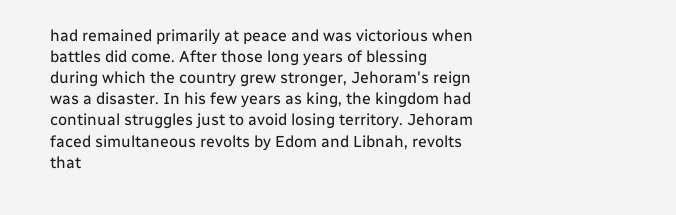had remained primarily at peace and was victorious when battles did come. After those long years of blessing during which the country grew stronger, Jehoram's reign was a disaster. In his few years as king, the kingdom had continual struggles just to avoid losing territory. Jehoram faced simultaneous revolts by Edom and Libnah, revolts that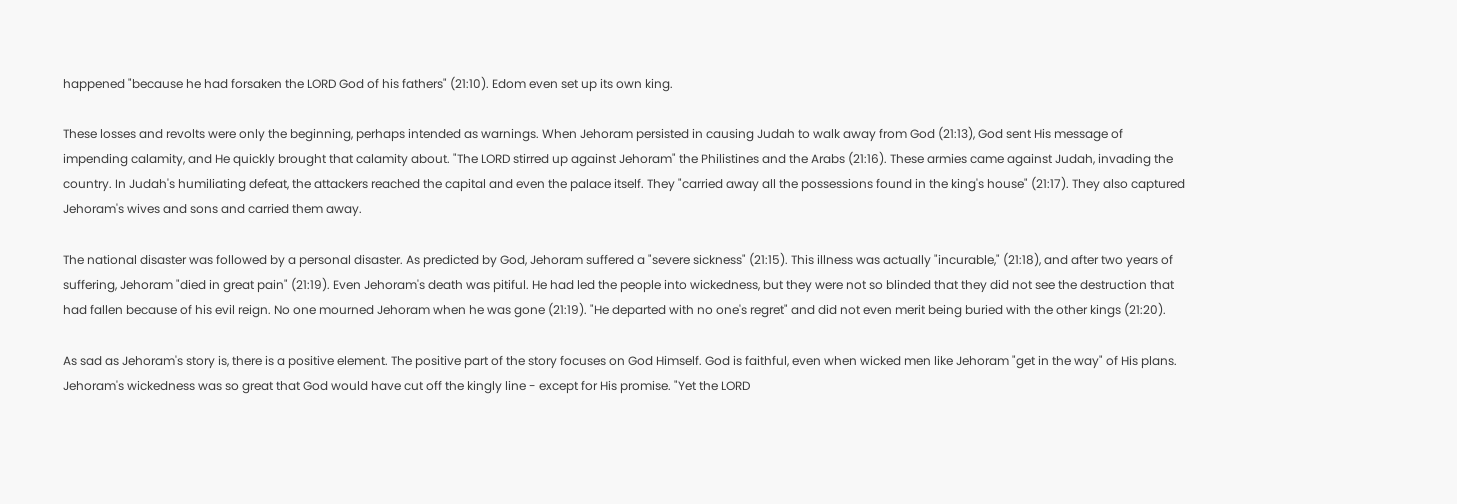happened "because he had forsaken the LORD God of his fathers" (21:10). Edom even set up its own king.

These losses and revolts were only the beginning, perhaps intended as warnings. When Jehoram persisted in causing Judah to walk away from God (21:13), God sent His message of impending calamity, and He quickly brought that calamity about. "The LORD stirred up against Jehoram" the Philistines and the Arabs (21:16). These armies came against Judah, invading the country. In Judah's humiliating defeat, the attackers reached the capital and even the palace itself. They "carried away all the possessions found in the king's house" (21:17). They also captured Jehoram's wives and sons and carried them away.

The national disaster was followed by a personal disaster. As predicted by God, Jehoram suffered a "severe sickness" (21:15). This illness was actually "incurable," (21:18), and after two years of suffering, Jehoram "died in great pain" (21:19). Even Jehoram's death was pitiful. He had led the people into wickedness, but they were not so blinded that they did not see the destruction that had fallen because of his evil reign. No one mourned Jehoram when he was gone (21:19). "He departed with no one's regret" and did not even merit being buried with the other kings (21:20).

As sad as Jehoram's story is, there is a positive element. The positive part of the story focuses on God Himself. God is faithful, even when wicked men like Jehoram "get in the way" of His plans. Jehoram's wickedness was so great that God would have cut off the kingly line - except for His promise. "Yet the LORD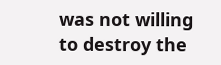was not willing to destroy the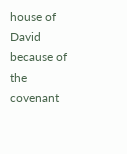house of David because of the covenant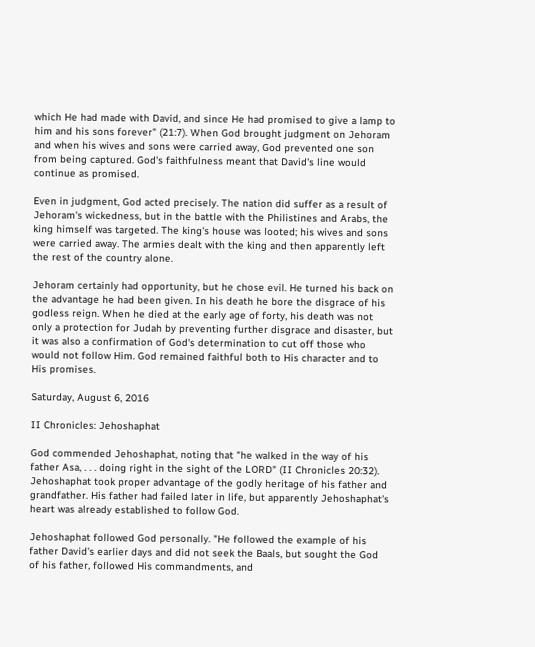which He had made with David, and since He had promised to give a lamp to him and his sons forever" (21:7). When God brought judgment on Jehoram and when his wives and sons were carried away, God prevented one son from being captured. God's faithfulness meant that David's line would continue as promised.

Even in judgment, God acted precisely. The nation did suffer as a result of Jehoram's wickedness, but in the battle with the Philistines and Arabs, the king himself was targeted. The king's house was looted; his wives and sons were carried away. The armies dealt with the king and then apparently left the rest of the country alone.

Jehoram certainly had opportunity, but he chose evil. He turned his back on the advantage he had been given. In his death he bore the disgrace of his godless reign. When he died at the early age of forty, his death was not only a protection for Judah by preventing further disgrace and disaster, but it was also a confirmation of God's determination to cut off those who would not follow Him. God remained faithful both to His character and to His promises.

Saturday, August 6, 2016

II Chronicles: Jehoshaphat

God commended Jehoshaphat, noting that "he walked in the way of his father Asa, . . . doing right in the sight of the LORD" (II Chronicles 20:32). Jehoshaphat took proper advantage of the godly heritage of his father and grandfather. His father had failed later in life, but apparently Jehoshaphat's heart was already established to follow God.

Jehoshaphat followed God personally. "He followed the example of his father David's earlier days and did not seek the Baals, but sought the God of his father, followed His commandments, and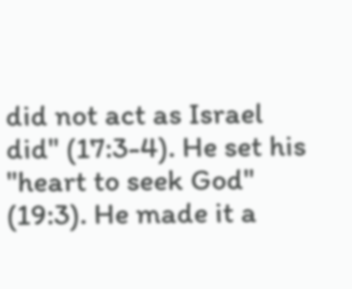did not act as Israel did" (17:3-4). He set his "heart to seek God" (19:3). He made it a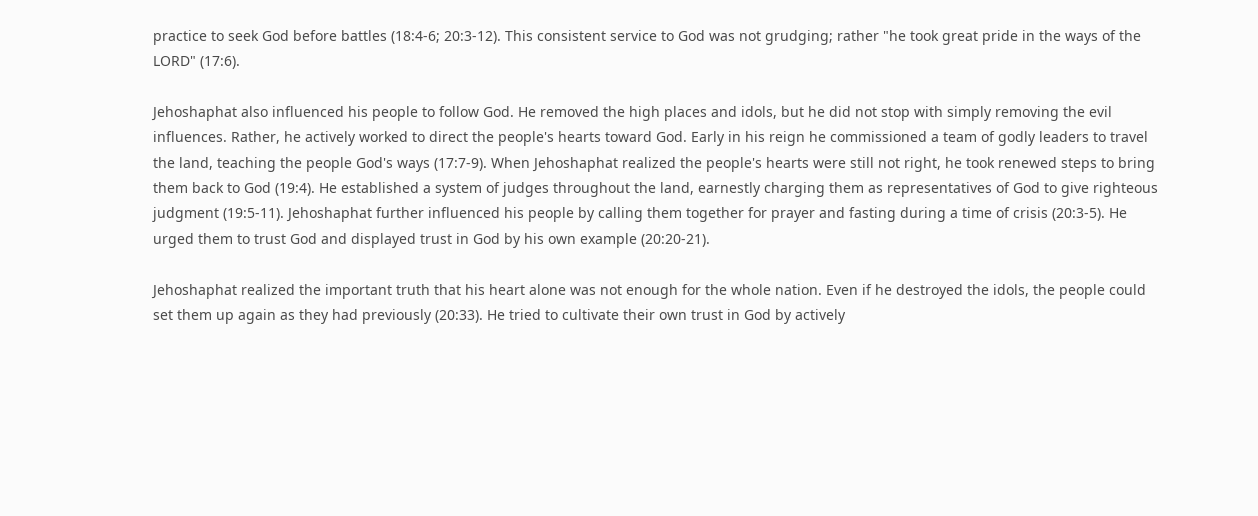practice to seek God before battles (18:4-6; 20:3-12). This consistent service to God was not grudging; rather "he took great pride in the ways of the LORD" (17:6).

Jehoshaphat also influenced his people to follow God. He removed the high places and idols, but he did not stop with simply removing the evil influences. Rather, he actively worked to direct the people's hearts toward God. Early in his reign he commissioned a team of godly leaders to travel the land, teaching the people God's ways (17:7-9). When Jehoshaphat realized the people's hearts were still not right, he took renewed steps to bring them back to God (19:4). He established a system of judges throughout the land, earnestly charging them as representatives of God to give righteous judgment (19:5-11). Jehoshaphat further influenced his people by calling them together for prayer and fasting during a time of crisis (20:3-5). He urged them to trust God and displayed trust in God by his own example (20:20-21).

Jehoshaphat realized the important truth that his heart alone was not enough for the whole nation. Even if he destroyed the idols, the people could set them up again as they had previously (20:33). He tried to cultivate their own trust in God by actively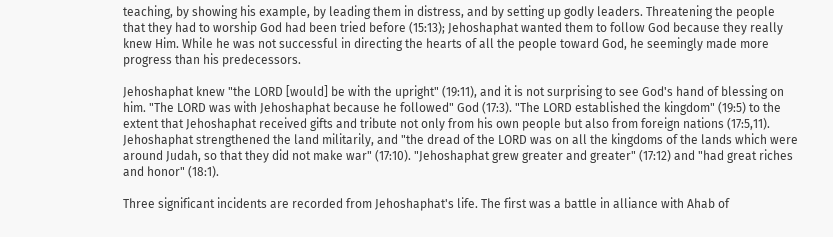teaching, by showing his example, by leading them in distress, and by setting up godly leaders. Threatening the people that they had to worship God had been tried before (15:13); Jehoshaphat wanted them to follow God because they really knew Him. While he was not successful in directing the hearts of all the people toward God, he seemingly made more progress than his predecessors.

Jehoshaphat knew "the LORD [would] be with the upright" (19:11), and it is not surprising to see God's hand of blessing on him. "The LORD was with Jehoshaphat because he followed" God (17:3). "The LORD established the kingdom" (19:5) to the extent that Jehoshaphat received gifts and tribute not only from his own people but also from foreign nations (17:5,11). Jehoshaphat strengthened the land militarily, and "the dread of the LORD was on all the kingdoms of the lands which were around Judah, so that they did not make war" (17:10). "Jehoshaphat grew greater and greater" (17:12) and "had great riches and honor" (18:1).

Three significant incidents are recorded from Jehoshaphat's life. The first was a battle in alliance with Ahab of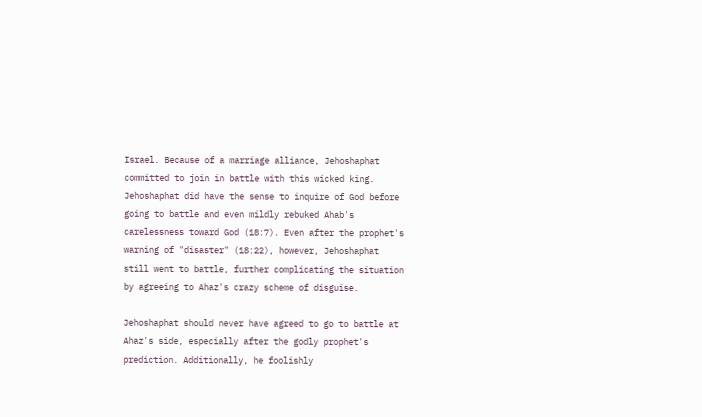Israel. Because of a marriage alliance, Jehoshaphat committed to join in battle with this wicked king. Jehoshaphat did have the sense to inquire of God before going to battle and even mildly rebuked Ahab's carelessness toward God (18:7). Even after the prophet's warning of "disaster" (18:22), however, Jehoshaphat still went to battle, further complicating the situation by agreeing to Ahaz's crazy scheme of disguise.

Jehoshaphat should never have agreed to go to battle at Ahaz's side, especially after the godly prophet's prediction. Additionally, he foolishly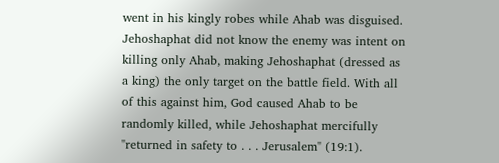went in his kingly robes while Ahab was disguised. Jehoshaphat did not know the enemy was intent on killing only Ahab, making Jehoshaphat (dressed as a king) the only target on the battle field. With all of this against him, God caused Ahab to be randomly killed, while Jehoshaphat mercifully "returned in safety to . . . Jerusalem" (19:1).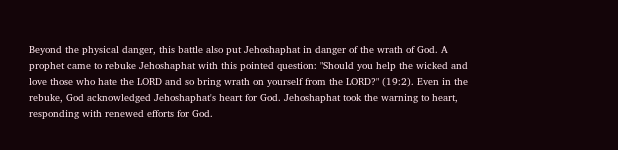Beyond the physical danger, this battle also put Jehoshaphat in danger of the wrath of God. A prophet came to rebuke Jehoshaphat with this pointed question: "Should you help the wicked and love those who hate the LORD and so bring wrath on yourself from the LORD?" (19:2). Even in the rebuke, God acknowledged Jehoshaphat's heart for God. Jehoshaphat took the warning to heart, responding with renewed efforts for God.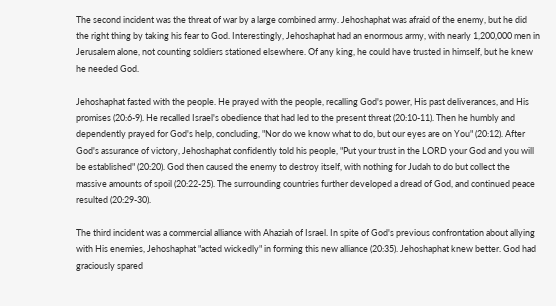The second incident was the threat of war by a large combined army. Jehoshaphat was afraid of the enemy, but he did the right thing by taking his fear to God. Interestingly, Jehoshaphat had an enormous army, with nearly 1,200,000 men in Jerusalem alone, not counting soldiers stationed elsewhere. Of any king, he could have trusted in himself, but he knew he needed God.

Jehoshaphat fasted with the people. He prayed with the people, recalling God's power, His past deliverances, and His promises (20:6-9). He recalled Israel's obedience that had led to the present threat (20:10-11). Then he humbly and dependently prayed for God's help, concluding, "Nor do we know what to do, but our eyes are on You" (20:12). After God's assurance of victory, Jehoshaphat confidently told his people, "Put your trust in the LORD your God and you will be established" (20:20). God then caused the enemy to destroy itself, with nothing for Judah to do but collect the massive amounts of spoil (20:22-25). The surrounding countries further developed a dread of God, and continued peace resulted (20:29-30).

The third incident was a commercial alliance with Ahaziah of Israel. In spite of God's previous confrontation about allying with His enemies, Jehoshaphat "acted wickedly" in forming this new alliance (20:35). Jehoshaphat knew better. God had graciously spared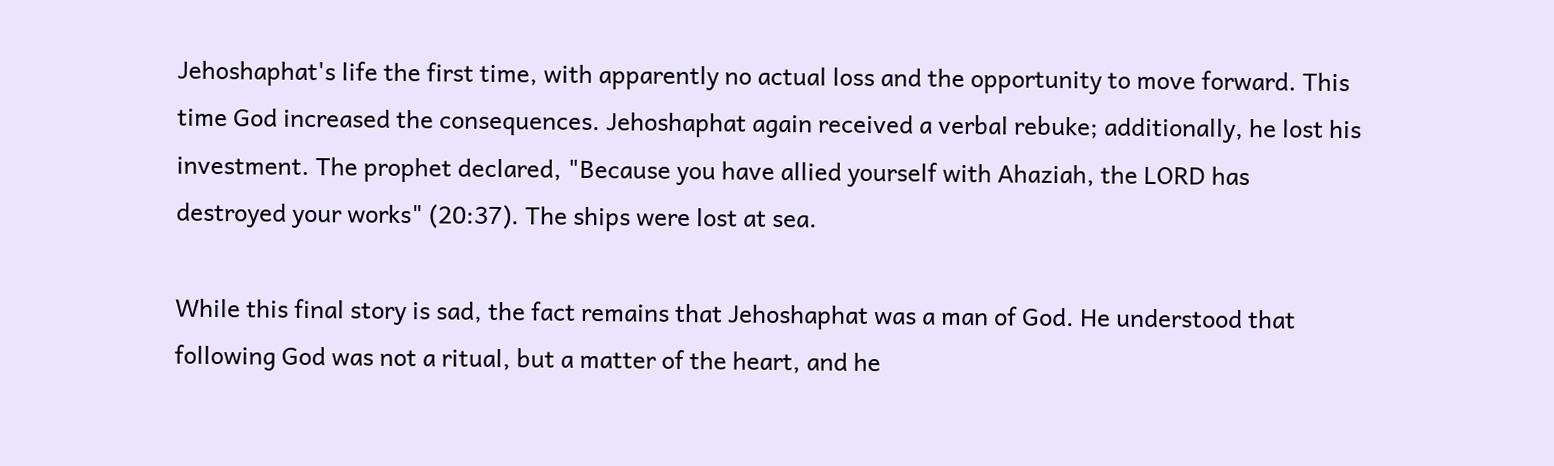Jehoshaphat's life the first time, with apparently no actual loss and the opportunity to move forward. This time God increased the consequences. Jehoshaphat again received a verbal rebuke; additionally, he lost his investment. The prophet declared, "Because you have allied yourself with Ahaziah, the LORD has destroyed your works" (20:37). The ships were lost at sea.

While this final story is sad, the fact remains that Jehoshaphat was a man of God. He understood that following God was not a ritual, but a matter of the heart, and he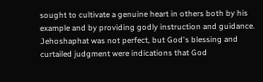sought to cultivate a genuine heart in others both by his example and by providing godly instruction and guidance. Jehoshaphat was not perfect, but God's blessing and curtailed judgment were indications that God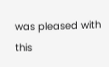was pleased with this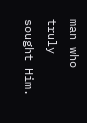man who truly sought Him.